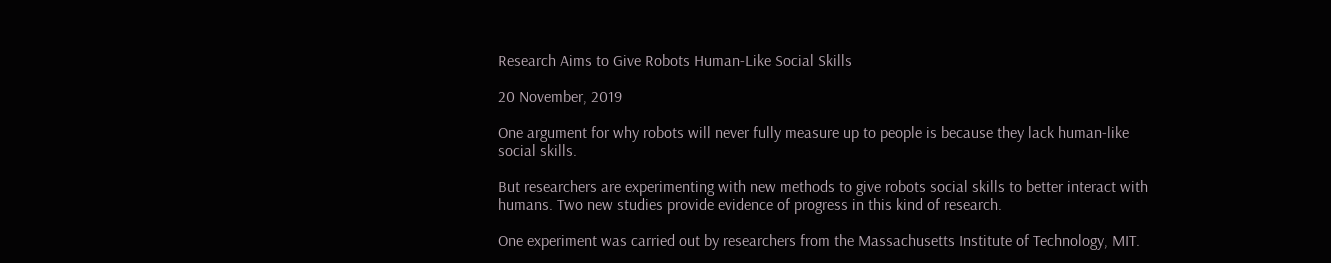Research Aims to Give Robots Human-Like Social Skills

20 November, 2019

One argument for why robots will never fully measure up to people is because they lack human-like social skills.

But researchers are experimenting with new methods to give robots social skills to better interact with humans. Two new studies provide evidence of progress in this kind of research.

One experiment was carried out by researchers from the Massachusetts Institute of Technology, MIT.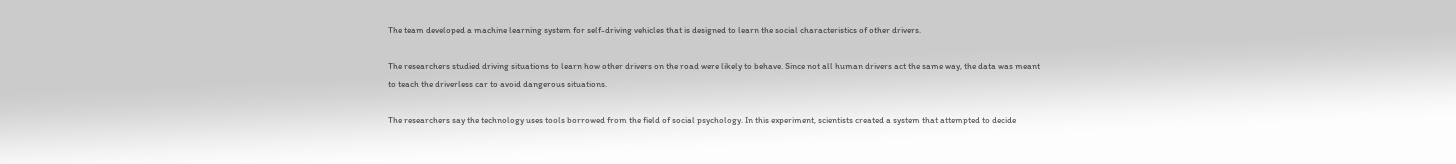The team developed a machine learning system for self-driving vehicles that is designed to learn the social characteristics of other drivers.

The researchers studied driving situations to learn how other drivers on the road were likely to behave. Since not all human drivers act the same way, the data was meant to teach the driverless car to avoid dangerous situations.

The researchers say the technology uses tools borrowed from the field of social psychology. In this experiment, scientists created a system that attempted to decide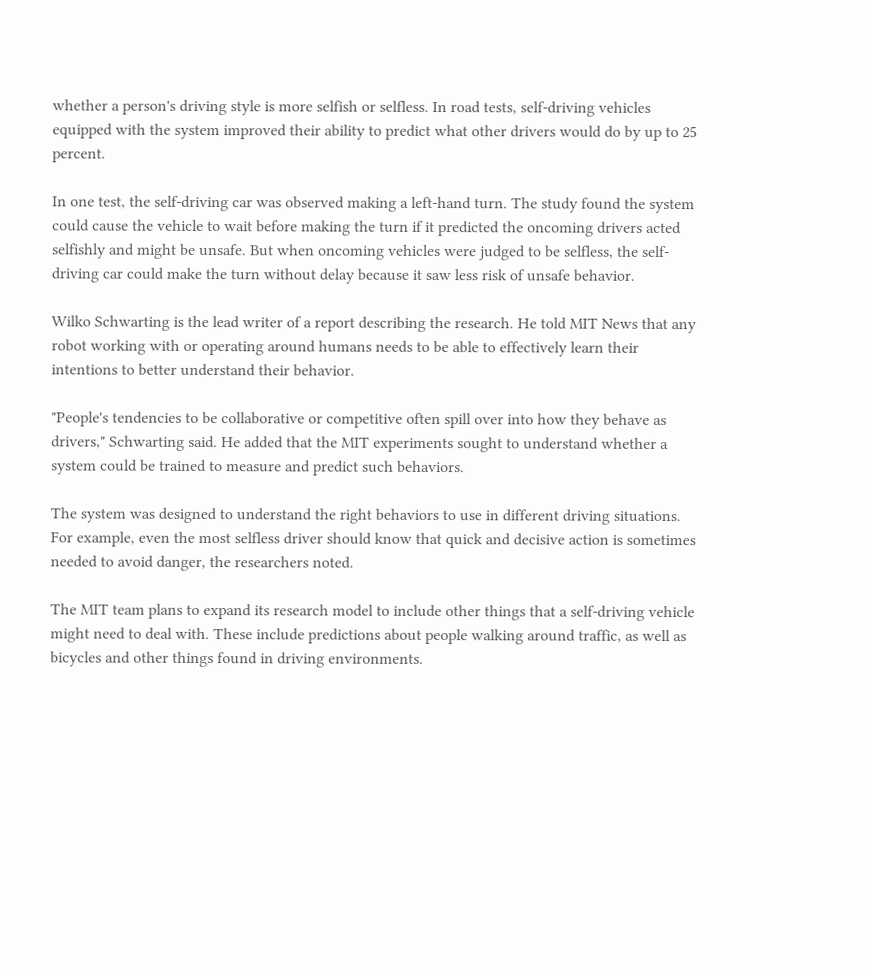whether a person's driving style is more selfish or selfless. In road tests, self-driving vehicles equipped with the system improved their ability to predict what other drivers would do by up to 25 percent.

In one test, the self-driving car was observed making a left-hand turn. The study found the system could cause the vehicle to wait before making the turn if it predicted the oncoming drivers acted selfishly and might be unsafe. But when oncoming vehicles were judged to be selfless, the self-driving car could make the turn without delay because it saw less risk of unsafe behavior.

Wilko Schwarting is the lead writer of a report describing the research. He told MIT News that any robot working with or operating around humans needs to be able to effectively learn their intentions to better understand their behavior.

"People's tendencies to be collaborative or competitive often spill over into how they behave as drivers," Schwarting said. He added that the MIT experiments sought to understand whether a system could be trained to measure and predict such behaviors.

The system was designed to understand the right behaviors to use in different driving situations. For example, even the most selfless driver should know that quick and decisive action is sometimes needed to avoid danger, the researchers noted.

The MIT team plans to expand its research model to include other things that a self-driving vehicle might need to deal with. These include predictions about people walking around traffic, as well as bicycles and other things found in driving environments.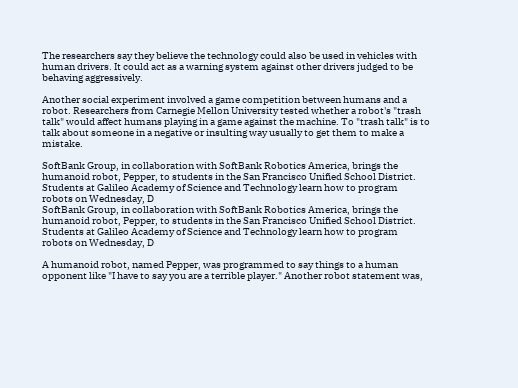The researchers say they believe the technology could also be used in vehicles with human drivers. It could act as a warning system against other drivers judged to be behaving aggressively.

Another social experiment involved a game competition between humans and a robot. Researchers from Carnegie Mellon University tested whether a robot's "trash talk" would affect humans playing in a game against the machine. To "trash talk" is to talk about someone in a negative or insulting way usually to get them to make a mistake.

SoftBank Group, in collaboration with SoftBank Robotics America, brings the humanoid robot, Pepper, to students in the San Francisco Unified School District. Students at Galileo Academy of Science and Technology learn how to program robots on Wednesday, D
SoftBank Group, in collaboration with SoftBank Robotics America, brings the humanoid robot, Pepper, to students in the San Francisco Unified School District. Students at Galileo Academy of Science and Technology learn how to program robots on Wednesday, D

A humanoid robot, named Pepper, was programmed to say things to a human opponent like "I have to say you are a terrible player." Another robot statement was,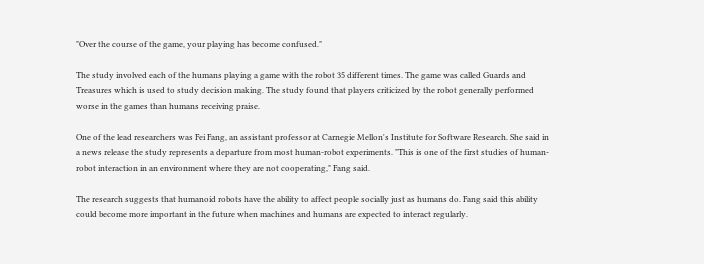"Over the course of the game, your playing has become confused."

The study involved each of the humans playing a game with the robot 35 different times. The game was called Guards and Treasures which is used to study decision making. The study found that players criticized by the robot generally performed worse in the games than humans receiving praise.

One of the lead researchers was Fei Fang, an assistant professor at Carnegie Mellon's Institute for Software Research. She said in a news release the study represents a departure from most human-robot experiments. "This is one of the first studies of human-robot interaction in an environment where they are not cooperating," Fang said.

The research suggests that humanoid robots have the ability to affect people socially just as humans do. Fang said this ability could become more important in the future when machines and humans are expected to interact regularly.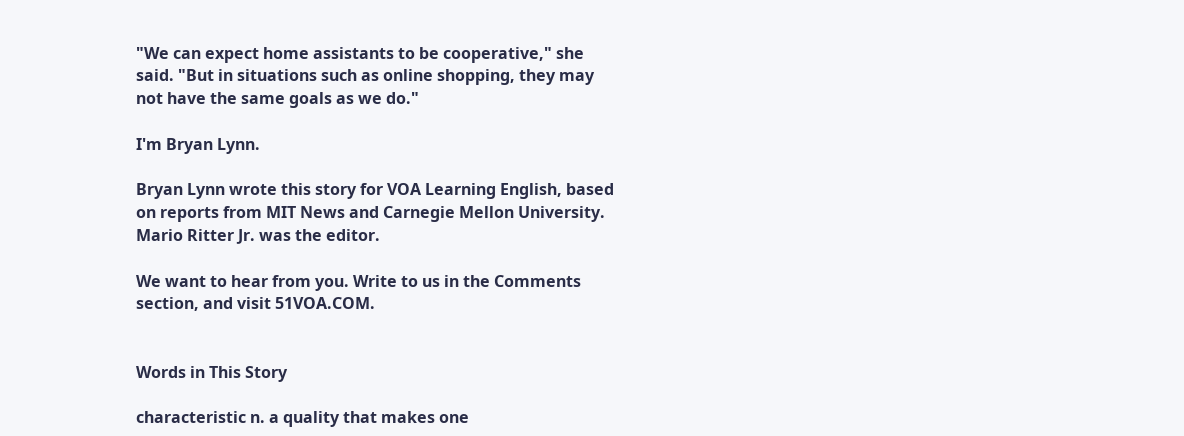"We can expect home assistants to be cooperative," she said. "But in situations such as online shopping, they may not have the same goals as we do."

I'm Bryan Lynn.

Bryan Lynn wrote this story for VOA Learning English, based on reports from MIT News and Carnegie Mellon University. Mario Ritter Jr. was the editor.

We want to hear from you. Write to us in the Comments section, and visit 51VOA.COM.


Words in This Story

characteristic n. a quality that makes one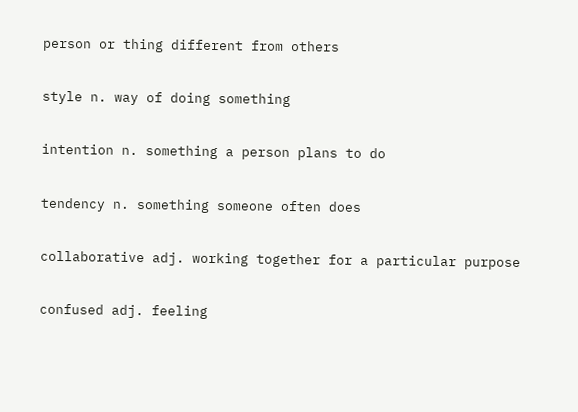person or thing different from others

style n. way of doing something

intention n. something a person plans to do

tendency n. something someone often does

collaborative adj. working together for a particular purpose

confused adj. feeling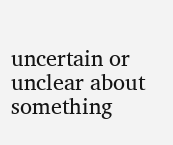uncertain or unclear about something